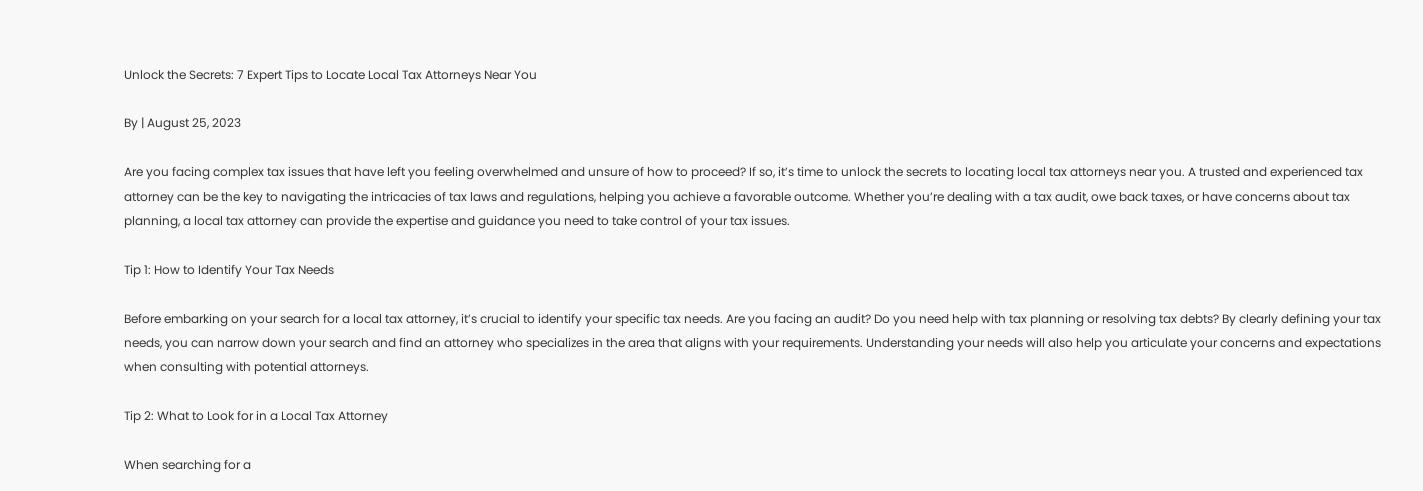Unlock the Secrets: 7 Expert Tips to Locate Local Tax Attorneys Near You

By | August 25, 2023

Are you facing complex tax issues that have left you feeling overwhelmed and unsure of how to proceed? If so, it’s time to unlock the secrets to locating local tax attorneys near you. A trusted and experienced tax attorney can be the key to navigating the intricacies of tax laws and regulations, helping you achieve a favorable outcome. Whether you’re dealing with a tax audit, owe back taxes, or have concerns about tax planning, a local tax attorney can provide the expertise and guidance you need to take control of your tax issues.

Tip 1: How to Identify Your Tax Needs

Before embarking on your search for a local tax attorney, it’s crucial to identify your specific tax needs. Are you facing an audit? Do you need help with tax planning or resolving tax debts? By clearly defining your tax needs, you can narrow down your search and find an attorney who specializes in the area that aligns with your requirements. Understanding your needs will also help you articulate your concerns and expectations when consulting with potential attorneys.

Tip 2: What to Look for in a Local Tax Attorney

When searching for a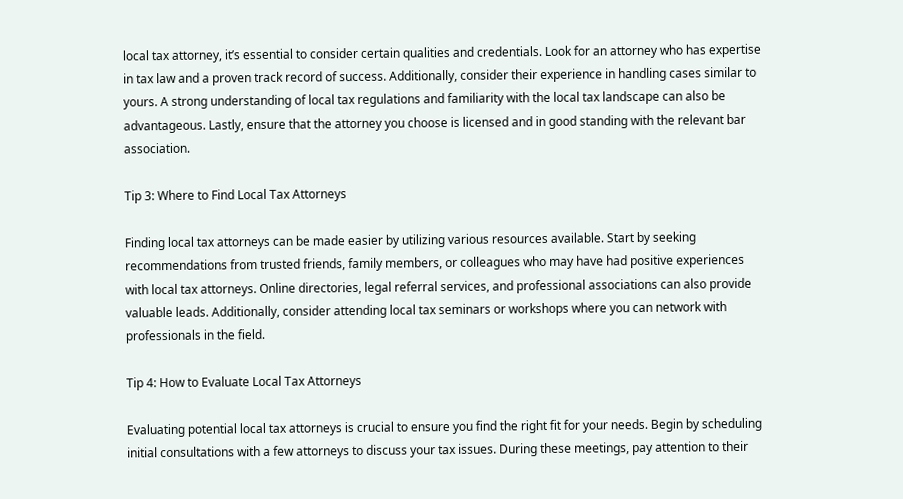local tax attorney, it’s essential to consider certain qualities and credentials. Look for an attorney who has expertise in tax law and a proven track record of success. Additionally, consider their experience in handling cases similar to yours. A strong understanding of local tax regulations and familiarity with the local tax landscape can also be advantageous. Lastly, ensure that the attorney you choose is licensed and in good standing with the relevant bar association.

Tip 3: Where to Find Local Tax Attorneys

Finding local tax attorneys can be made easier by utilizing various resources available. Start by seeking recommendations from trusted friends, family members, or colleagues who may have had positive experiences with local tax attorneys. Online directories, legal referral services, and professional associations can also provide valuable leads. Additionally, consider attending local tax seminars or workshops where you can network with professionals in the field.

Tip 4: How to Evaluate Local Tax Attorneys

Evaluating potential local tax attorneys is crucial to ensure you find the right fit for your needs. Begin by scheduling initial consultations with a few attorneys to discuss your tax issues. During these meetings, pay attention to their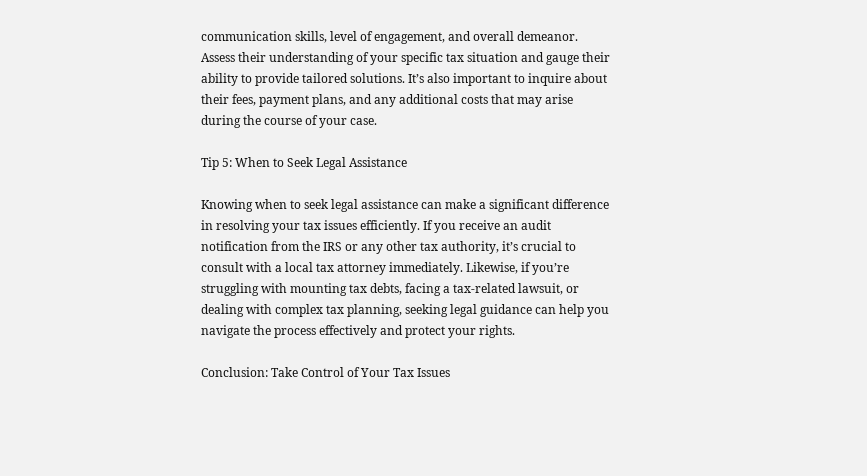communication skills, level of engagement, and overall demeanor. Assess their understanding of your specific tax situation and gauge their ability to provide tailored solutions. It’s also important to inquire about their fees, payment plans, and any additional costs that may arise during the course of your case.

Tip 5: When to Seek Legal Assistance

Knowing when to seek legal assistance can make a significant difference in resolving your tax issues efficiently. If you receive an audit notification from the IRS or any other tax authority, it’s crucial to consult with a local tax attorney immediately. Likewise, if you’re struggling with mounting tax debts, facing a tax-related lawsuit, or dealing with complex tax planning, seeking legal guidance can help you navigate the process effectively and protect your rights.

Conclusion: Take Control of Your Tax Issues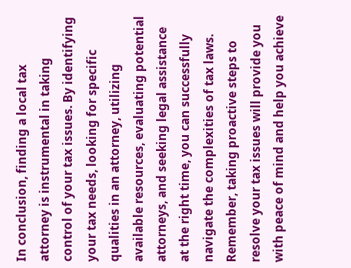In conclusion, finding a local tax attorney is instrumental in taking control of your tax issues. By identifying your tax needs, looking for specific qualities in an attorney, utilizing available resources, evaluating potential attorneys, and seeking legal assistance at the right time, you can successfully navigate the complexities of tax laws. Remember, taking proactive steps to resolve your tax issues will provide you with peace of mind and help you achieve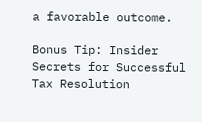a favorable outcome.

Bonus Tip: Insider Secrets for Successful Tax Resolution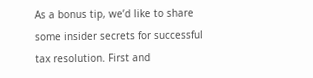As a bonus tip, we’d like to share some insider secrets for successful tax resolution. First and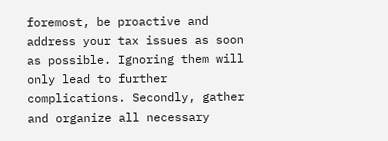foremost, be proactive and address your tax issues as soon as possible. Ignoring them will only lead to further complications. Secondly, gather and organize all necessary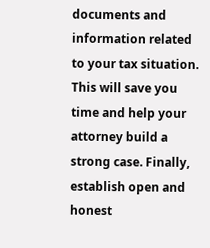documents and information related to your tax situation. This will save you time and help your attorney build a strong case. Finally, establish open and honest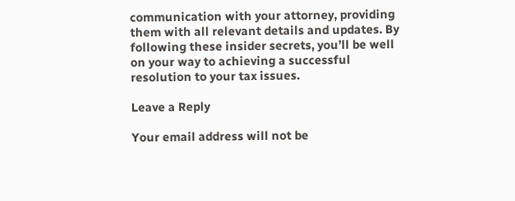communication with your attorney, providing them with all relevant details and updates. By following these insider secrets, you’ll be well on your way to achieving a successful resolution to your tax issues.

Leave a Reply

Your email address will not be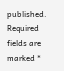published. Required fields are marked *